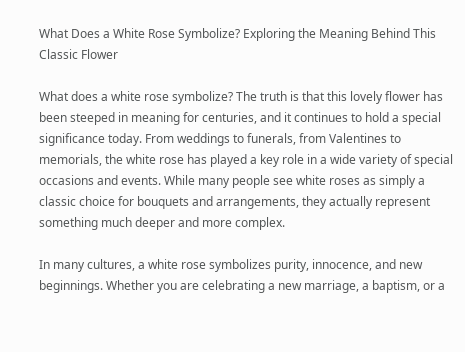What Does a White Rose Symbolize? Exploring the Meaning Behind This Classic Flower

What does a white rose symbolize? The truth is that this lovely flower has been steeped in meaning for centuries, and it continues to hold a special significance today. From weddings to funerals, from Valentines to memorials, the white rose has played a key role in a wide variety of special occasions and events. While many people see white roses as simply a classic choice for bouquets and arrangements, they actually represent something much deeper and more complex.

In many cultures, a white rose symbolizes purity, innocence, and new beginnings. Whether you are celebrating a new marriage, a baptism, or a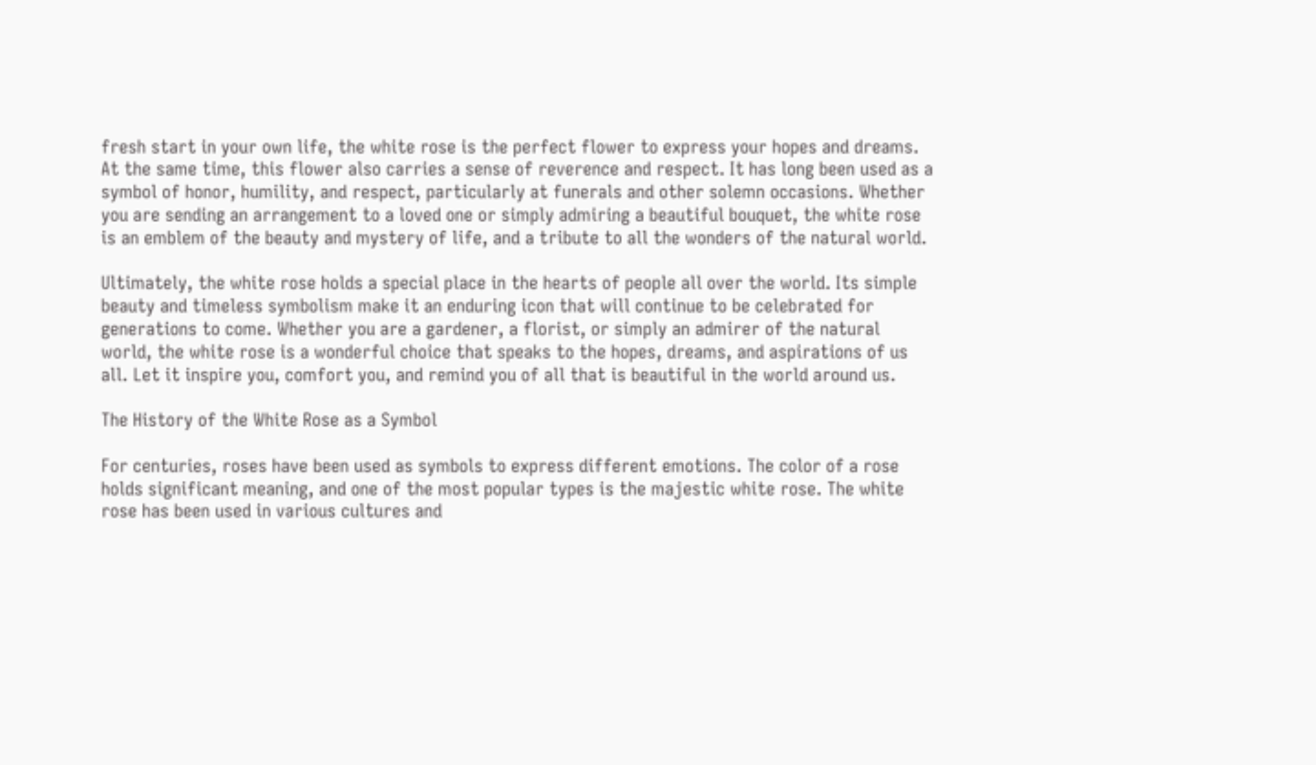fresh start in your own life, the white rose is the perfect flower to express your hopes and dreams. At the same time, this flower also carries a sense of reverence and respect. It has long been used as a symbol of honor, humility, and respect, particularly at funerals and other solemn occasions. Whether you are sending an arrangement to a loved one or simply admiring a beautiful bouquet, the white rose is an emblem of the beauty and mystery of life, and a tribute to all the wonders of the natural world.

Ultimately, the white rose holds a special place in the hearts of people all over the world. Its simple beauty and timeless symbolism make it an enduring icon that will continue to be celebrated for generations to come. Whether you are a gardener, a florist, or simply an admirer of the natural world, the white rose is a wonderful choice that speaks to the hopes, dreams, and aspirations of us all. Let it inspire you, comfort you, and remind you of all that is beautiful in the world around us.

The History of the White Rose as a Symbol

For centuries, roses have been used as symbols to express different emotions. The color of a rose holds significant meaning, and one of the most popular types is the majestic white rose. The white rose has been used in various cultures and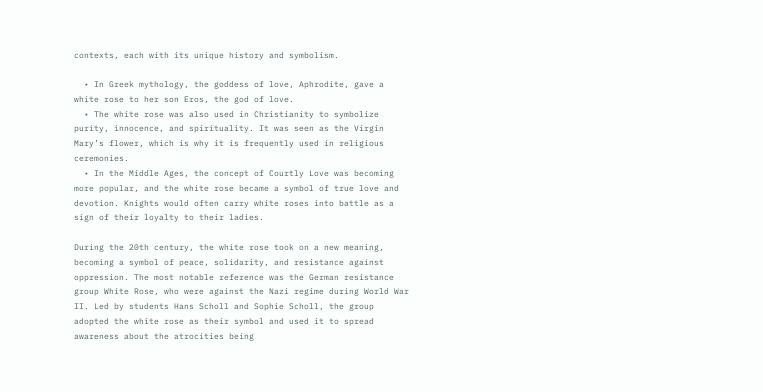contexts, each with its unique history and symbolism.

  • In Greek mythology, the goddess of love, Aphrodite, gave a white rose to her son Eros, the god of love.
  • The white rose was also used in Christianity to symbolize purity, innocence, and spirituality. It was seen as the Virgin Mary’s flower, which is why it is frequently used in religious ceremonies.
  • In the Middle Ages, the concept of Courtly Love was becoming more popular, and the white rose became a symbol of true love and devotion. Knights would often carry white roses into battle as a sign of their loyalty to their ladies.

During the 20th century, the white rose took on a new meaning, becoming a symbol of peace, solidarity, and resistance against oppression. The most notable reference was the German resistance group White Rose, who were against the Nazi regime during World War II. Led by students Hans Scholl and Sophie Scholl, the group adopted the white rose as their symbol and used it to spread awareness about the atrocities being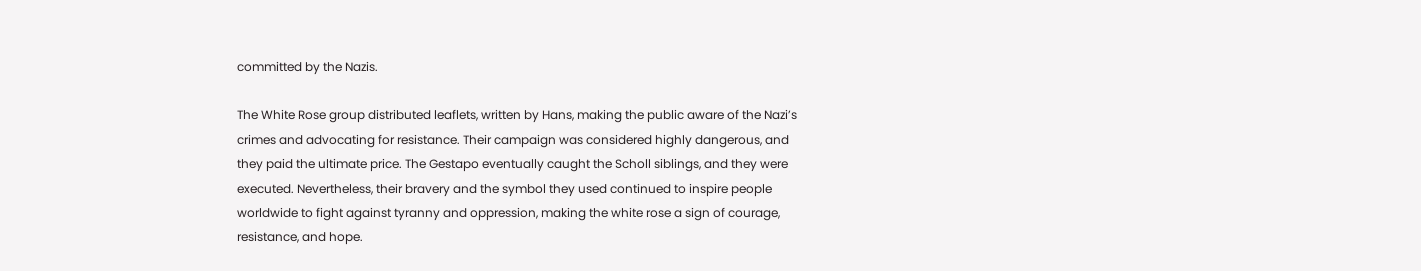committed by the Nazis.

The White Rose group distributed leaflets, written by Hans, making the public aware of the Nazi’s crimes and advocating for resistance. Their campaign was considered highly dangerous, and they paid the ultimate price. The Gestapo eventually caught the Scholl siblings, and they were executed. Nevertheless, their bravery and the symbol they used continued to inspire people worldwide to fight against tyranny and oppression, making the white rose a sign of courage, resistance, and hope.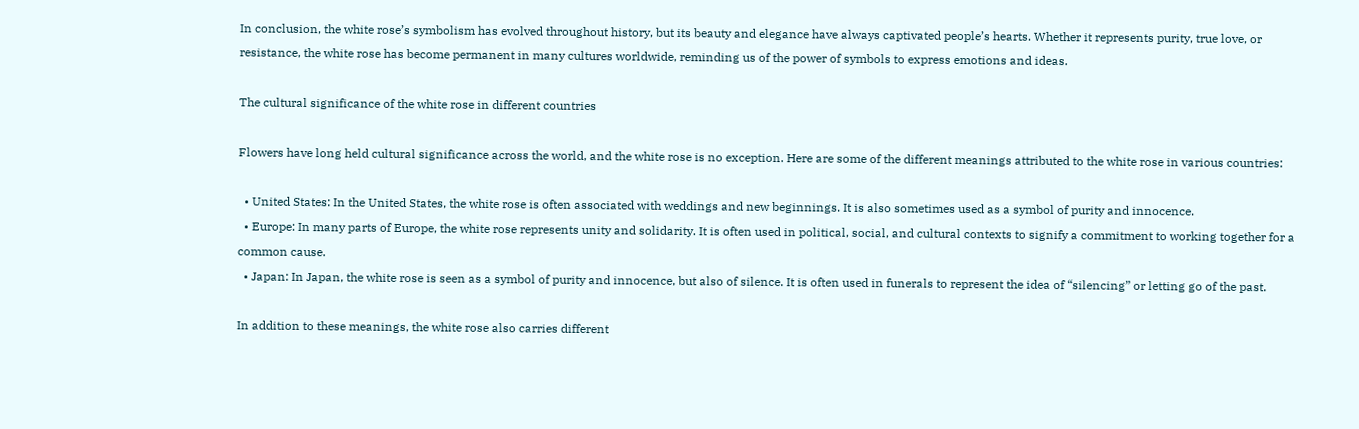In conclusion, the white rose’s symbolism has evolved throughout history, but its beauty and elegance have always captivated people’s hearts. Whether it represents purity, true love, or resistance, the white rose has become permanent in many cultures worldwide, reminding us of the power of symbols to express emotions and ideas.

The cultural significance of the white rose in different countries

Flowers have long held cultural significance across the world, and the white rose is no exception. Here are some of the different meanings attributed to the white rose in various countries:

  • United States: In the United States, the white rose is often associated with weddings and new beginnings. It is also sometimes used as a symbol of purity and innocence.
  • Europe: In many parts of Europe, the white rose represents unity and solidarity. It is often used in political, social, and cultural contexts to signify a commitment to working together for a common cause.
  • Japan: In Japan, the white rose is seen as a symbol of purity and innocence, but also of silence. It is often used in funerals to represent the idea of “silencing” or letting go of the past.

In addition to these meanings, the white rose also carries different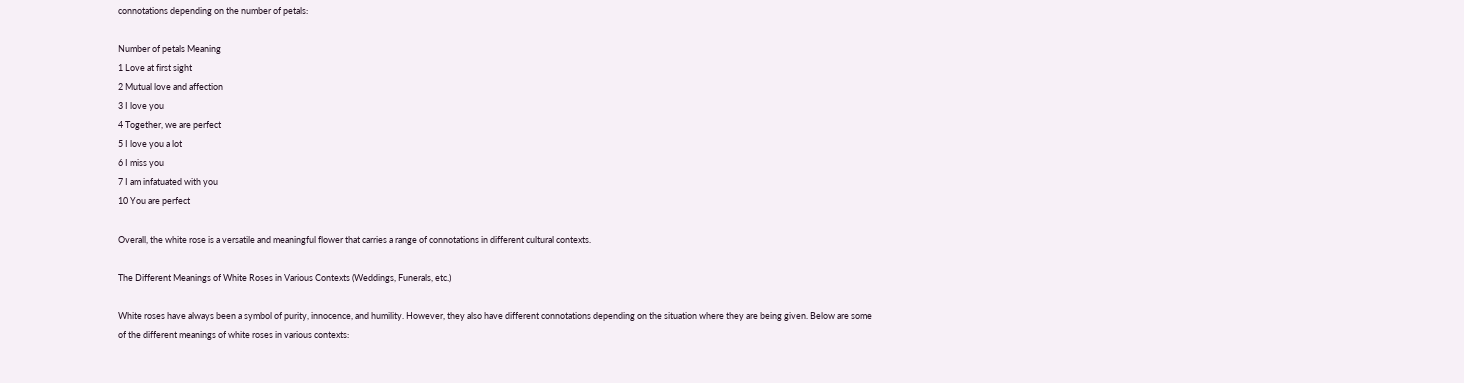connotations depending on the number of petals:

Number of petals Meaning
1 Love at first sight
2 Mutual love and affection
3 I love you
4 Together, we are perfect
5 I love you a lot
6 I miss you
7 I am infatuated with you
10 You are perfect

Overall, the white rose is a versatile and meaningful flower that carries a range of connotations in different cultural contexts.

The Different Meanings of White Roses in Various Contexts (Weddings, Funerals, etc.)

White roses have always been a symbol of purity, innocence, and humility. However, they also have different connotations depending on the situation where they are being given. Below are some of the different meanings of white roses in various contexts: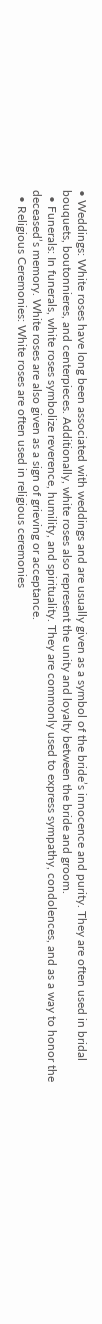• Weddings: White roses have long been associated with weddings and are usually given as a symbol of the bride’s innocence and purity. They are often used in bridal bouquets, boutonnieres, and centerpieces. Additionally, white roses also represent the unity and loyalty between the bride and groom.
  • Funerals: In funerals, white roses symbolize reverence, humility, and spirituality. They are commonly used to express sympathy, condolences, and as a way to honor the deceased’s memory. White roses are also given as a sign of grieving or acceptance.
  • Religious Ceremonies: White roses are often used in religious ceremonies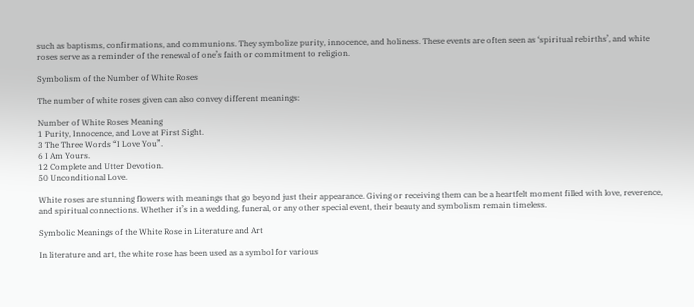such as baptisms, confirmations, and communions. They symbolize purity, innocence, and holiness. These events are often seen as ‘spiritual rebirths’, and white roses serve as a reminder of the renewal of one’s faith or commitment to religion.

Symbolism of the Number of White Roses

The number of white roses given can also convey different meanings:

Number of White Roses Meaning
1 Purity, Innocence, and Love at First Sight.
3 The Three Words “I Love You”.
6 I Am Yours.
12 Complete and Utter Devotion.
50 Unconditional Love.

White roses are stunning flowers with meanings that go beyond just their appearance. Giving or receiving them can be a heartfelt moment filled with love, reverence, and spiritual connections. Whether it’s in a wedding, funeral, or any other special event, their beauty and symbolism remain timeless.

Symbolic Meanings of the White Rose in Literature and Art

In literature and art, the white rose has been used as a symbol for various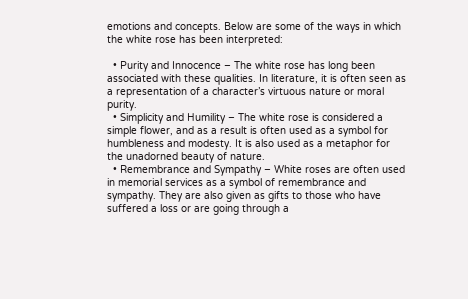emotions and concepts. Below are some of the ways in which the white rose has been interpreted:

  • Purity and Innocence – The white rose has long been associated with these qualities. In literature, it is often seen as a representation of a character’s virtuous nature or moral purity.
  • Simplicity and Humility – The white rose is considered a simple flower, and as a result is often used as a symbol for humbleness and modesty. It is also used as a metaphor for the unadorned beauty of nature.
  • Remembrance and Sympathy – White roses are often used in memorial services as a symbol of remembrance and sympathy. They are also given as gifts to those who have suffered a loss or are going through a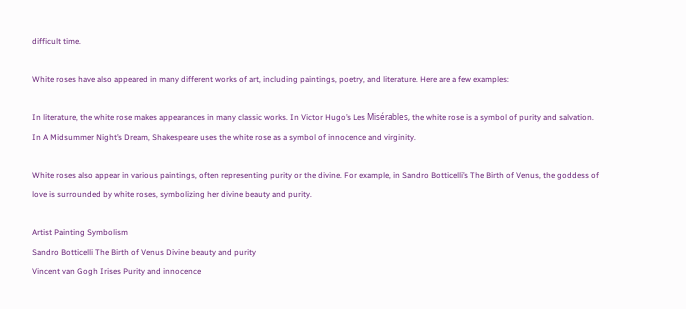difficult time.

White roses have also appeared in many different works of art, including paintings, poetry, and literature. Here are a few examples:

In literature, the white rose makes appearances in many classic works. In Victor Hugo’s Les Misérables, the white rose is a symbol of purity and salvation. In A Midsummer Night’s Dream, Shakespeare uses the white rose as a symbol of innocence and virginity.

White roses also appear in various paintings, often representing purity or the divine. For example, in Sandro Botticelli’s The Birth of Venus, the goddess of love is surrounded by white roses, symbolizing her divine beauty and purity.

Artist Painting Symbolism
Sandro Botticelli The Birth of Venus Divine beauty and purity
Vincent van Gogh Irises Purity and innocence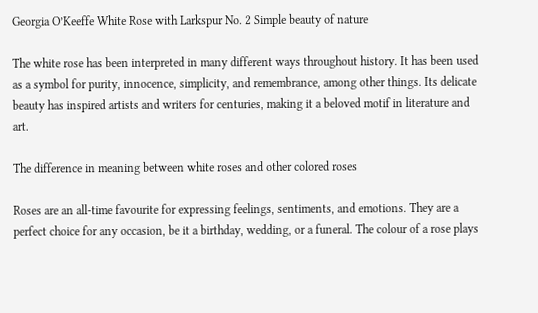Georgia O’Keeffe White Rose with Larkspur No. 2 Simple beauty of nature

The white rose has been interpreted in many different ways throughout history. It has been used as a symbol for purity, innocence, simplicity, and remembrance, among other things. Its delicate beauty has inspired artists and writers for centuries, making it a beloved motif in literature and art.

The difference in meaning between white roses and other colored roses

Roses are an all-time favourite for expressing feelings, sentiments, and emotions. They are a perfect choice for any occasion, be it a birthday, wedding, or a funeral. The colour of a rose plays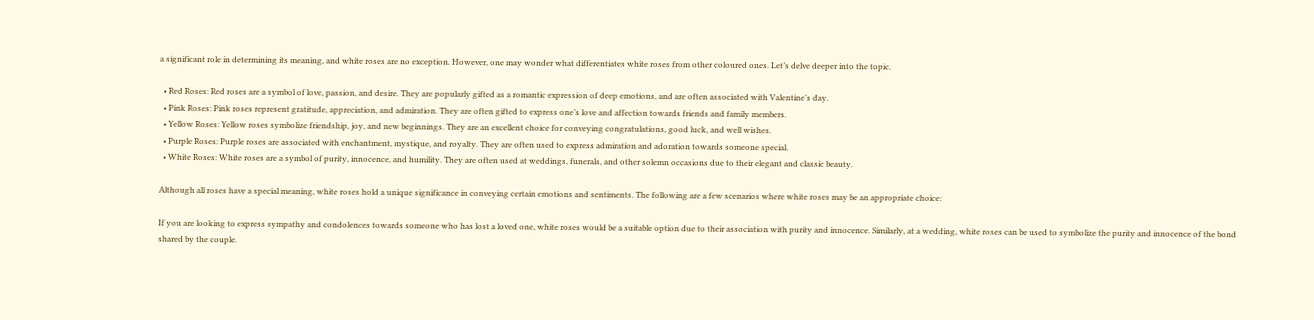a significant role in determining its meaning, and white roses are no exception. However, one may wonder what differentiates white roses from other coloured ones. Let’s delve deeper into the topic.

  • Red Roses: Red roses are a symbol of love, passion, and desire. They are popularly gifted as a romantic expression of deep emotions, and are often associated with Valentine’s day.
  • Pink Roses: Pink roses represent gratitude, appreciation, and admiration. They are often gifted to express one’s love and affection towards friends and family members.
  • Yellow Roses: Yellow roses symbolize friendship, joy, and new beginnings. They are an excellent choice for conveying congratulations, good luck, and well wishes.
  • Purple Roses: Purple roses are associated with enchantment, mystique, and royalty. They are often used to express admiration and adoration towards someone special.
  • White Roses: White roses are a symbol of purity, innocence, and humility. They are often used at weddings, funerals, and other solemn occasions due to their elegant and classic beauty.

Although all roses have a special meaning, white roses hold a unique significance in conveying certain emotions and sentiments. The following are a few scenarios where white roses may be an appropriate choice:

If you are looking to express sympathy and condolences towards someone who has lost a loved one, white roses would be a suitable option due to their association with purity and innocence. Similarly, at a wedding, white roses can be used to symbolize the purity and innocence of the bond shared by the couple.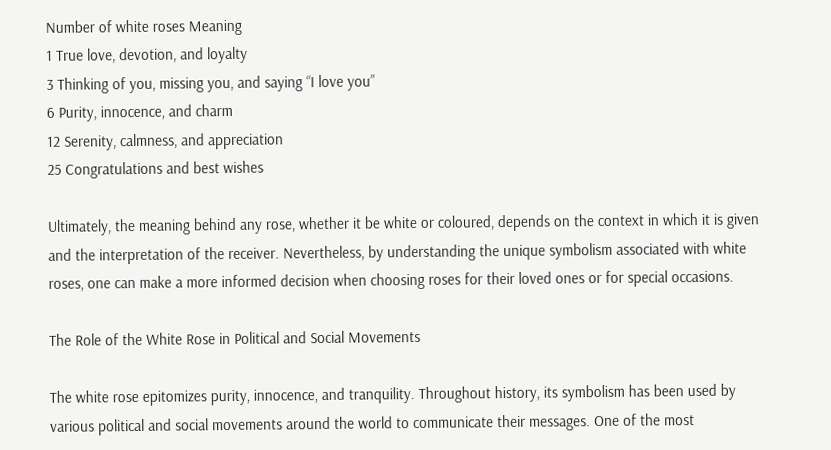Number of white roses Meaning
1 True love, devotion, and loyalty
3 Thinking of you, missing you, and saying “I love you”
6 Purity, innocence, and charm
12 Serenity, calmness, and appreciation
25 Congratulations and best wishes

Ultimately, the meaning behind any rose, whether it be white or coloured, depends on the context in which it is given and the interpretation of the receiver. Nevertheless, by understanding the unique symbolism associated with white roses, one can make a more informed decision when choosing roses for their loved ones or for special occasions.

The Role of the White Rose in Political and Social Movements

The white rose epitomizes purity, innocence, and tranquility. Throughout history, its symbolism has been used by various political and social movements around the world to communicate their messages. One of the most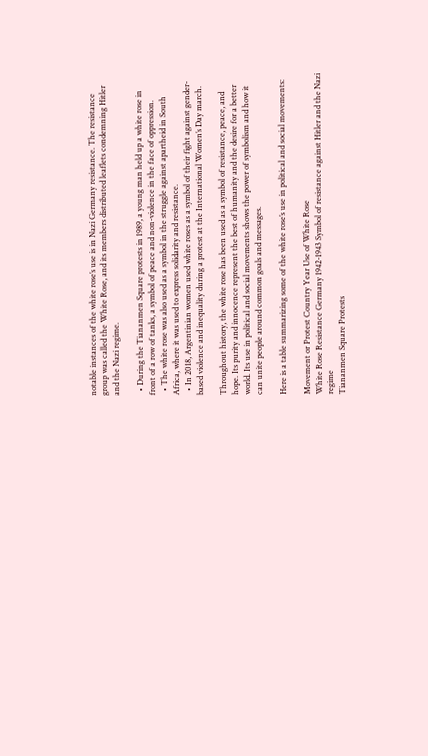notable instances of the white rose’s use is in Nazi Germany resistance. The resistance group was called the White Rose, and its members distributed leaflets condemning Hitler and the Nazi regime.

  • During the Tiananmen Square protests in 1989, a young man held up a white rose in front of a row of tanks, a symbol of peace and non-violence in the face of oppression.
  • The white rose was also used as a symbol in the struggle against apartheid in South Africa, where it was used to express solidarity and resistance.
  • In 2018, Argentinian women used white roses as a symbol of their fight against gender-based violence and inequality during a protest at the International Women’s Day march.

Throughout history, the white rose has been used as a symbol of resistance, peace, and hope. Its purity and innocence represent the best of humanity and the desire for a better world. Its use in political and social movements shows the power of symbolism and how it can unite people around common goals and messages.

Here is a table summarizing some of the white rose’s use in political and social movements:

Movement or Protest Country Year Use of White Rose
White Rose Resistance Germany 1942-1943 Symbol of resistance against Hitler and the Nazi regime
Tiananmen Square Protests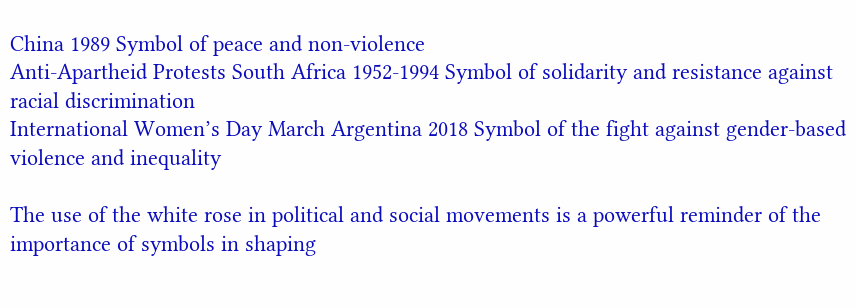China 1989 Symbol of peace and non-violence
Anti-Apartheid Protests South Africa 1952-1994 Symbol of solidarity and resistance against racial discrimination
International Women’s Day March Argentina 2018 Symbol of the fight against gender-based violence and inequality

The use of the white rose in political and social movements is a powerful reminder of the importance of symbols in shaping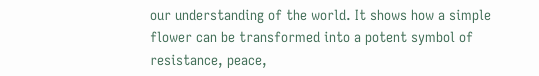our understanding of the world. It shows how a simple flower can be transformed into a potent symbol of resistance, peace,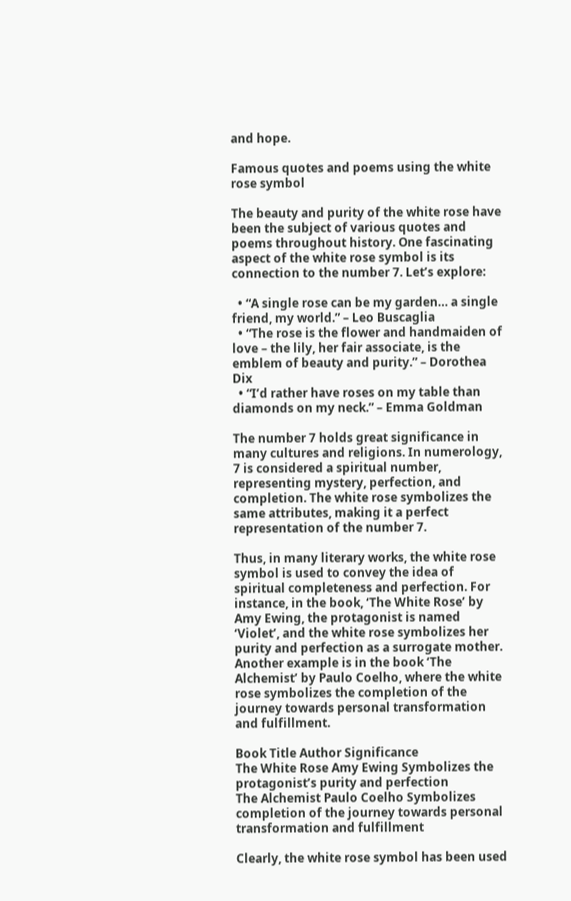and hope.

Famous quotes and poems using the white rose symbol

The beauty and purity of the white rose have been the subject of various quotes and poems throughout history. One fascinating aspect of the white rose symbol is its connection to the number 7. Let’s explore:

  • “A single rose can be my garden… a single friend, my world.” – Leo Buscaglia
  • “The rose is the flower and handmaiden of love – the lily, her fair associate, is the emblem of beauty and purity.” – Dorothea Dix
  • “I’d rather have roses on my table than diamonds on my neck.” – Emma Goldman

The number 7 holds great significance in many cultures and religions. In numerology, 7 is considered a spiritual number, representing mystery, perfection, and completion. The white rose symbolizes the same attributes, making it a perfect representation of the number 7.

Thus, in many literary works, the white rose symbol is used to convey the idea of spiritual completeness and perfection. For instance, in the book, ‘The White Rose’ by Amy Ewing, the protagonist is named ‘Violet’, and the white rose symbolizes her purity and perfection as a surrogate mother. Another example is in the book ‘The Alchemist’ by Paulo Coelho, where the white rose symbolizes the completion of the journey towards personal transformation and fulfillment.

Book Title Author Significance
The White Rose Amy Ewing Symbolizes the protagonist’s purity and perfection
The Alchemist Paulo Coelho Symbolizes completion of the journey towards personal transformation and fulfillment

Clearly, the white rose symbol has been used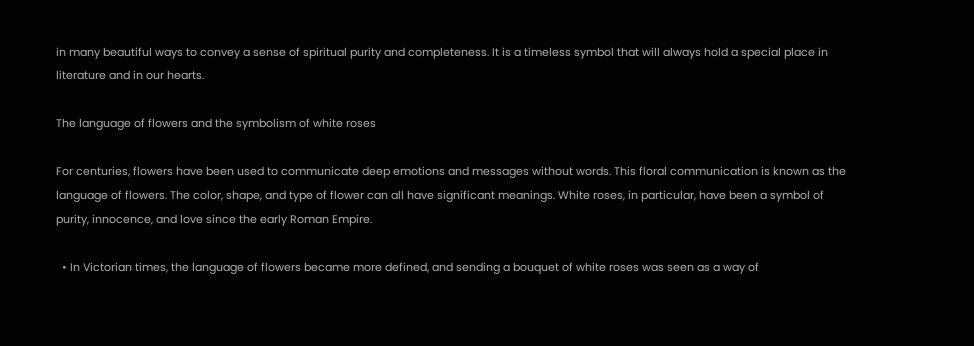in many beautiful ways to convey a sense of spiritual purity and completeness. It is a timeless symbol that will always hold a special place in literature and in our hearts.

The language of flowers and the symbolism of white roses

For centuries, flowers have been used to communicate deep emotions and messages without words. This floral communication is known as the language of flowers. The color, shape, and type of flower can all have significant meanings. White roses, in particular, have been a symbol of purity, innocence, and love since the early Roman Empire.

  • In Victorian times, the language of flowers became more defined, and sending a bouquet of white roses was seen as a way of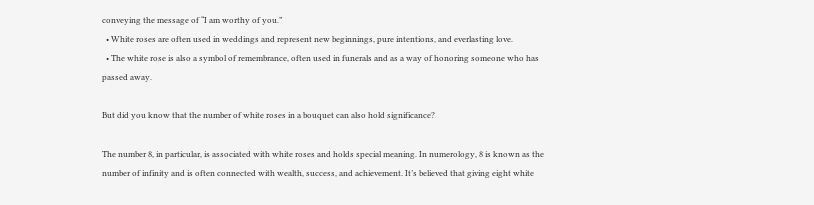conveying the message of “I am worthy of you.”
  • White roses are often used in weddings and represent new beginnings, pure intentions, and everlasting love.
  • The white rose is also a symbol of remembrance, often used in funerals and as a way of honoring someone who has passed away.

But did you know that the number of white roses in a bouquet can also hold significance?

The number 8, in particular, is associated with white roses and holds special meaning. In numerology, 8 is known as the number of infinity and is often connected with wealth, success, and achievement. It’s believed that giving eight white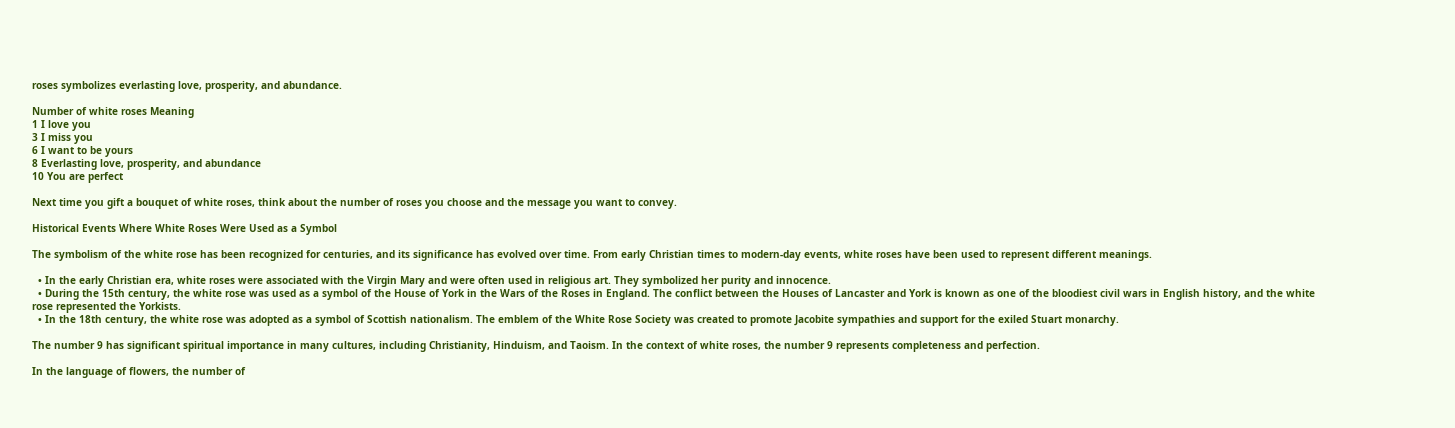roses symbolizes everlasting love, prosperity, and abundance.

Number of white roses Meaning
1 I love you
3 I miss you
6 I want to be yours
8 Everlasting love, prosperity, and abundance
10 You are perfect

Next time you gift a bouquet of white roses, think about the number of roses you choose and the message you want to convey.

Historical Events Where White Roses Were Used as a Symbol

The symbolism of the white rose has been recognized for centuries, and its significance has evolved over time. From early Christian times to modern-day events, white roses have been used to represent different meanings.

  • In the early Christian era, white roses were associated with the Virgin Mary and were often used in religious art. They symbolized her purity and innocence.
  • During the 15th century, the white rose was used as a symbol of the House of York in the Wars of the Roses in England. The conflict between the Houses of Lancaster and York is known as one of the bloodiest civil wars in English history, and the white rose represented the Yorkists.
  • In the 18th century, the white rose was adopted as a symbol of Scottish nationalism. The emblem of the White Rose Society was created to promote Jacobite sympathies and support for the exiled Stuart monarchy.

The number 9 has significant spiritual importance in many cultures, including Christianity, Hinduism, and Taoism. In the context of white roses, the number 9 represents completeness and perfection.

In the language of flowers, the number of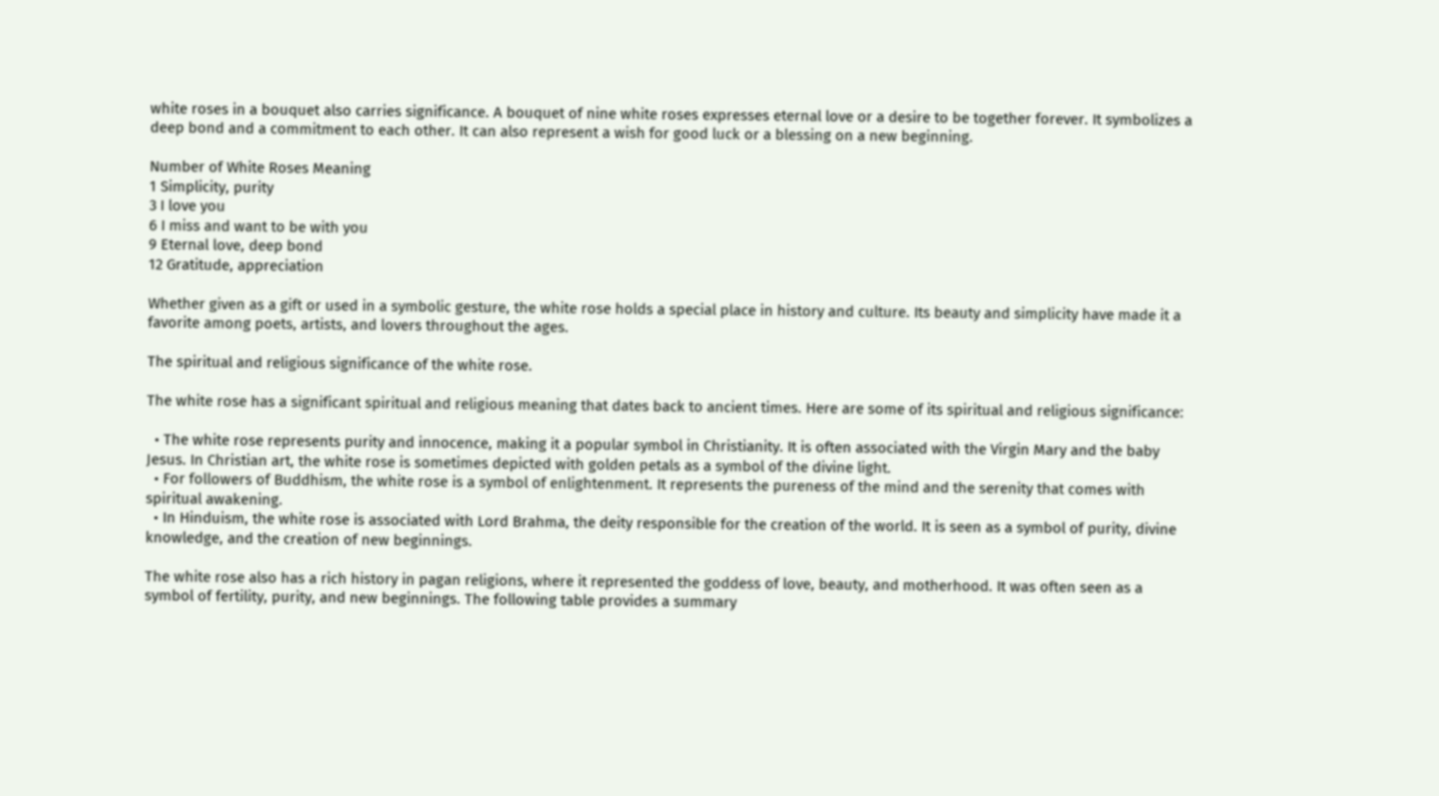white roses in a bouquet also carries significance. A bouquet of nine white roses expresses eternal love or a desire to be together forever. It symbolizes a deep bond and a commitment to each other. It can also represent a wish for good luck or a blessing on a new beginning.

Number of White Roses Meaning
1 Simplicity, purity
3 I love you
6 I miss and want to be with you
9 Eternal love, deep bond
12 Gratitude, appreciation

Whether given as a gift or used in a symbolic gesture, the white rose holds a special place in history and culture. Its beauty and simplicity have made it a favorite among poets, artists, and lovers throughout the ages.

The spiritual and religious significance of the white rose.

The white rose has a significant spiritual and religious meaning that dates back to ancient times. Here are some of its spiritual and religious significance:

  • The white rose represents purity and innocence, making it a popular symbol in Christianity. It is often associated with the Virgin Mary and the baby Jesus. In Christian art, the white rose is sometimes depicted with golden petals as a symbol of the divine light.
  • For followers of Buddhism, the white rose is a symbol of enlightenment. It represents the pureness of the mind and the serenity that comes with spiritual awakening.
  • In Hinduism, the white rose is associated with Lord Brahma, the deity responsible for the creation of the world. It is seen as a symbol of purity, divine knowledge, and the creation of new beginnings.

The white rose also has a rich history in pagan religions, where it represented the goddess of love, beauty, and motherhood. It was often seen as a symbol of fertility, purity, and new beginnings. The following table provides a summary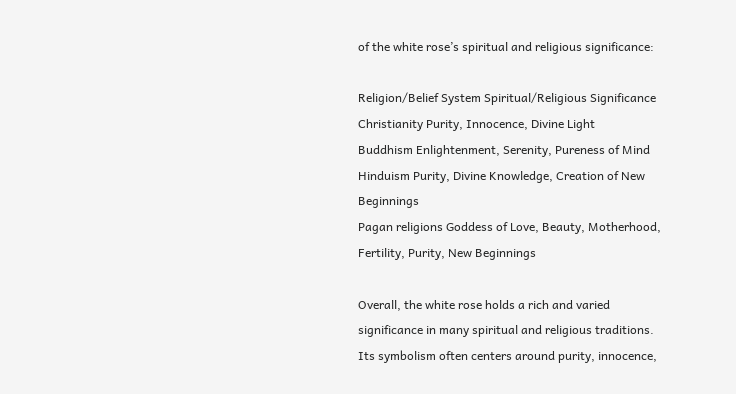of the white rose’s spiritual and religious significance:

Religion/Belief System Spiritual/Religious Significance
Christianity Purity, Innocence, Divine Light
Buddhism Enlightenment, Serenity, Pureness of Mind
Hinduism Purity, Divine Knowledge, Creation of New Beginnings
Pagan religions Goddess of Love, Beauty, Motherhood, Fertility, Purity, New Beginnings

Overall, the white rose holds a rich and varied significance in many spiritual and religious traditions. Its symbolism often centers around purity, innocence,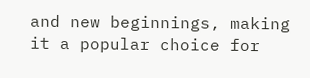and new beginnings, making it a popular choice for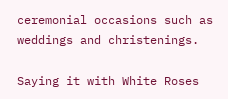ceremonial occasions such as weddings and christenings.

Saying it with White Roses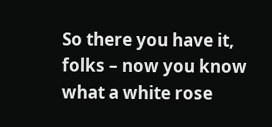So there you have it, folks – now you know what a white rose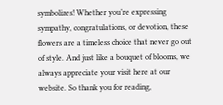symbolizes! Whether you’re expressing sympathy, congratulations, or devotion, these flowers are a timeless choice that never go out of style. And just like a bouquet of blooms, we always appreciate your visit here at our website. So thank you for reading,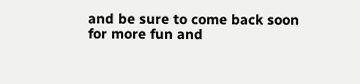and be sure to come back soon for more fun and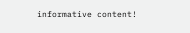informative content!